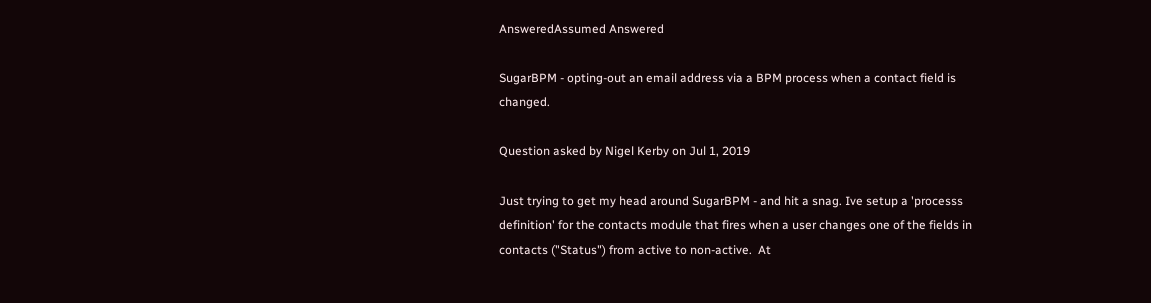AnsweredAssumed Answered

SugarBPM - opting-out an email address via a BPM process when a contact field is changed.

Question asked by Nigel Kerby on Jul 1, 2019

Just trying to get my head around SugarBPM - and hit a snag. Ive setup a 'processs definition' for the contacts module that fires when a user changes one of the fields in contacts ("Status") from active to non-active.  At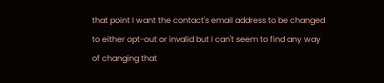that point I want the contact's email address to be changed to either opt-out or invalid but I can't seem to find any way of changing that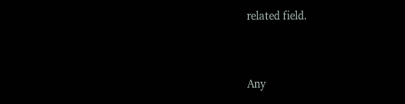related field.


Any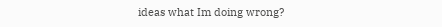ideas what Im doing wrong?